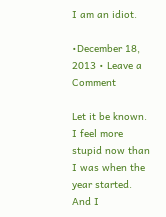I am an idiot.

•December 18, 2013 • Leave a Comment

Let it be known.
I feel more stupid now than I was when the year started.
And I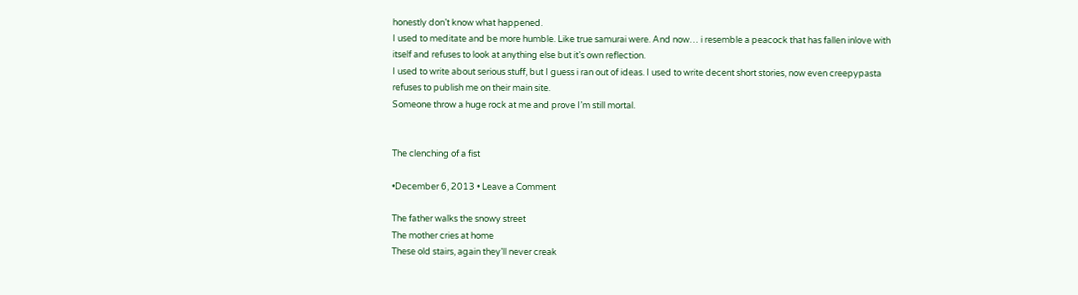honestly don’t know what happened.
I used to meditate and be more humble. Like true samurai were. And now… i resemble a peacock that has fallen inlove with itself and refuses to look at anything else but it’s own reflection.
I used to write about serious stuff, but I guess i ran out of ideas. I used to write decent short stories, now even creepypasta refuses to publish me on their main site.
Someone throw a huge rock at me and prove I’m still mortal.


The clenching of a fist

•December 6, 2013 • Leave a Comment

The father walks the snowy street
The mother cries at home
These old stairs, again they’ll never creak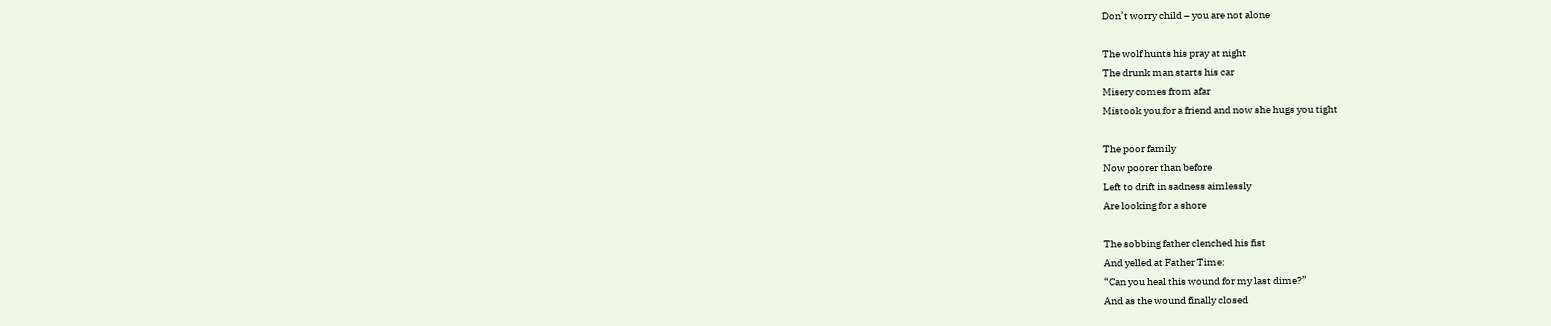Don’t worry child – you are not alone

The wolf hunts his pray at night
The drunk man starts his car
Misery comes from afar
Mistook you for a friend and now she hugs you tight

The poor family
Now poorer than before
Left to drift in sadness aimlessly
Are looking for a shore

The sobbing father clenched his fist
And yelled at Father Time:
“Can you heal this wound for my last dime?”
And as the wound finally closed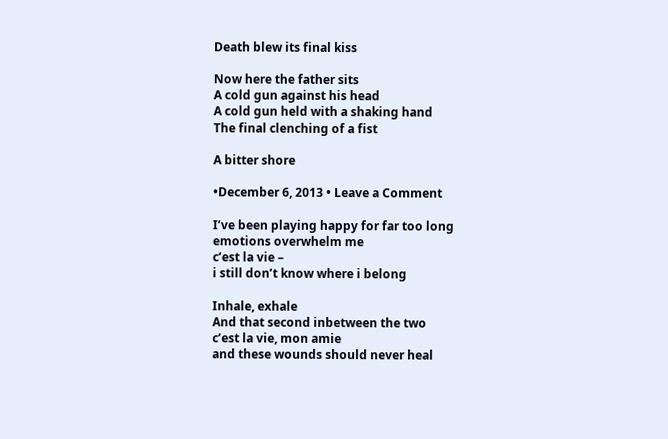Death blew its final kiss

Now here the father sits
A cold gun against his head
A cold gun held with a shaking hand
The final clenching of a fist

A bitter shore

•December 6, 2013 • Leave a Comment

I’ve been playing happy for far too long
emotions overwhelm me
c’est la vie –
i still don’t know where i belong

Inhale, exhale
And that second inbetween the two
c’est la vie, mon amie
and these wounds should never heal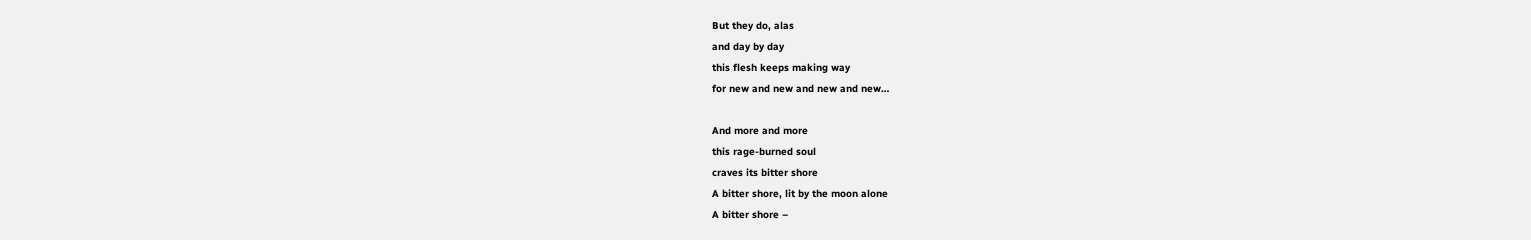But they do, alas
and day by day
this flesh keeps making way
for new and new and new and new…

And more and more
this rage-burned soul
craves its bitter shore
A bitter shore, lit by the moon alone
A bitter shore –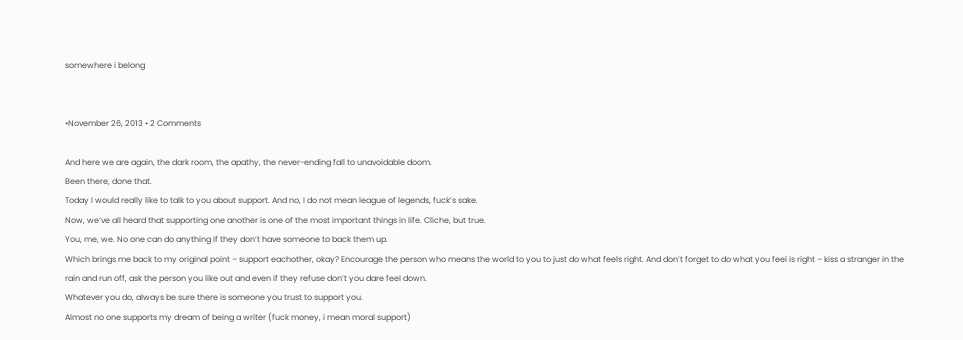somewhere i belong


•November 26, 2013 • 2 Comments

And here we are again, the dark room, the apathy, the never-ending fall to unavoidable doom.
Been there, done that.
Today I would really like to talk to you about support. And no, I do not mean league of legends, fuck’s sake.
Now, we’ve all heard that supporting one another is one of the most important things in life. Cliche, but true.
You, me, we. No one can do anything if they don’t have someone to back them up.
Which brings me back to my original point – support eachother, okay? Encourage the person who means the world to you to just do what feels right. And don’t forget to do what you feel is right – kiss a stranger in the rain and run off, ask the person you like out and even if they refuse don’t you dare feel down.
Whatever you do, always be sure there is someone you trust to support you.
Almost no one supports my dream of being a writer (fuck money, i mean moral support)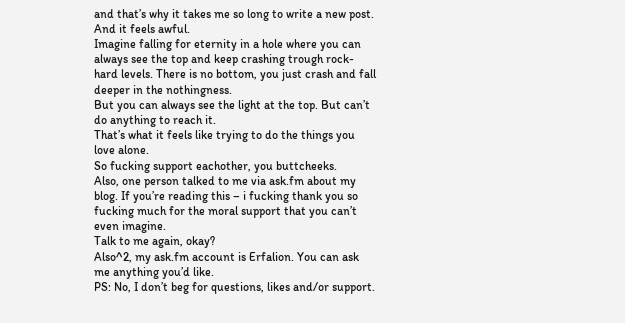and that’s why it takes me so long to write a new post.
And it feels awful.
Imagine falling for eternity in a hole where you can always see the top and keep crashing trough rock-hard levels. There is no bottom, you just crash and fall deeper in the nothingness.
But you can always see the light at the top. But can’t do anything to reach it.
That’s what it feels like trying to do the things you love alone.
So fucking support eachother, you buttcheeks.
Also, one person talked to me via ask.fm about my blog. If you’re reading this – i fucking thank you so fucking much for the moral support that you can’t even imagine.
Talk to me again, okay?
Also^2, my ask.fm account is Erfalion. You can ask me anything you’d like.
PS: No, I don’t beg for questions, likes and/or support.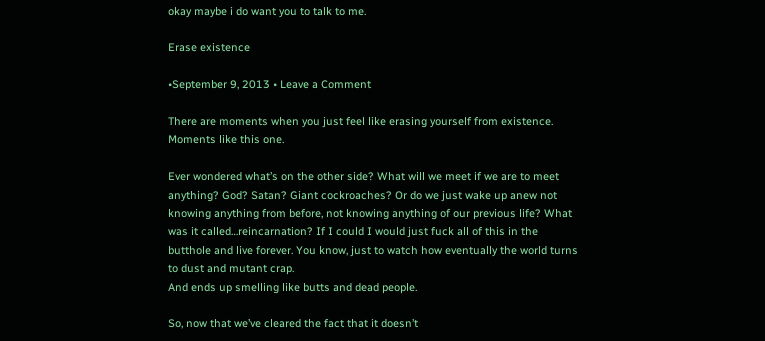okay maybe i do want you to talk to me.

Erase existence

•September 9, 2013 • Leave a Comment

There are moments when you just feel like erasing yourself from existence. Moments like this one.

Ever wondered what’s on the other side? What will we meet if we are to meet anything? God? Satan? Giant cockroaches? Or do we just wake up anew not knowing anything from before, not knowing anything of our previous life? What was it called…reincarnation? If I could I would just fuck all of this in the butthole and live forever. You know, just to watch how eventually the world turns to dust and mutant crap.
And ends up smelling like butts and dead people.

So, now that we’ve cleared the fact that it doesn’t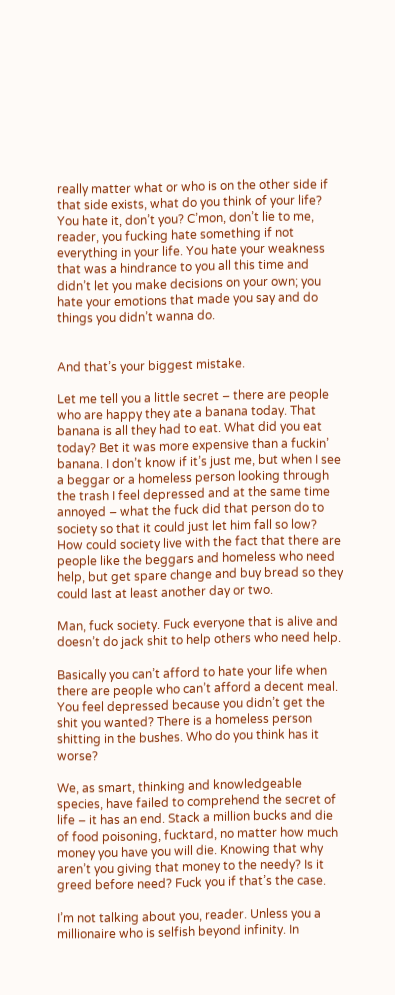really matter what or who is on the other side if that side exists, what do you think of your life? You hate it, don’t you? C’mon, don’t lie to me, reader, you fucking hate something if not everything in your life. You hate your weakness that was a hindrance to you all this time and didn’t let you make decisions on your own; you hate your emotions that made you say and do things you didn’t wanna do.


And that’s your biggest mistake.

Let me tell you a little secret – there are people who are happy they ate a banana today. That banana is all they had to eat. What did you eat today? Bet it was more expensive than a fuckin’ banana. I don’t know if it’s just me, but when I see a beggar or a homeless person looking through the trash I feel depressed and at the same time annoyed – what the fuck did that person do to society so that it could just let him fall so low? How could society live with the fact that there are people like the beggars and homeless who need help, but get spare change and buy bread so they could last at least another day or two.

Man, fuck society. Fuck everyone that is alive and doesn’t do jack shit to help others who need help.

Basically you can’t afford to hate your life when there are people who can’t afford a decent meal.  You feel depressed because you didn’t get the shit you wanted? There is a homeless person shitting in the bushes. Who do you think has it worse?

We, as smart, thinking and knowledgeable species, have failed to comprehend the secret of life – it has an end. Stack a million bucks and die of food poisoning, fucktard, no matter how much money you have you will die. Knowing that why aren’t you giving that money to the needy? Is it greed before need? Fuck you if that’s the case.

I’m not talking about you, reader. Unless you a millionaire who is selfish beyond infinity. In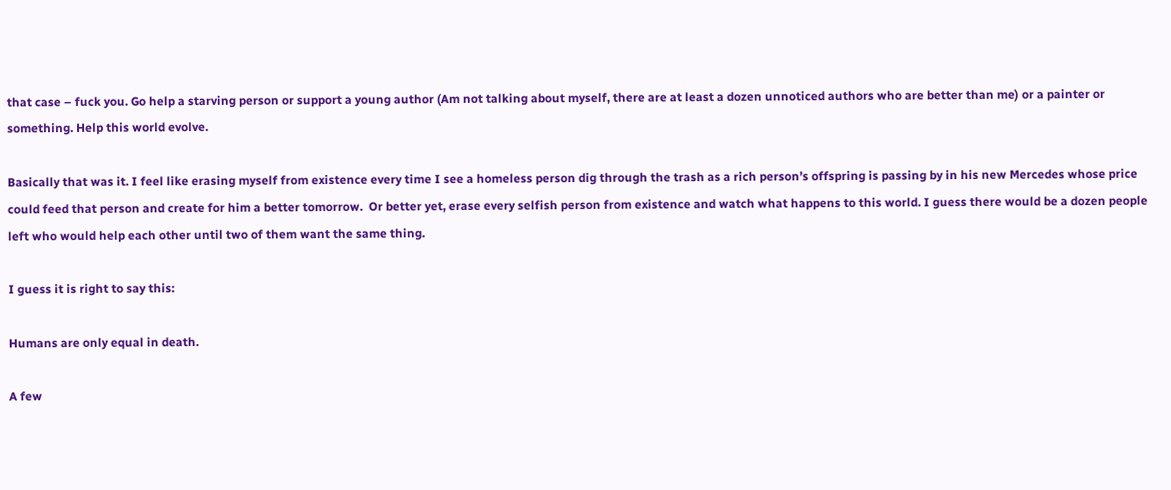that case – fuck you. Go help a starving person or support a young author (Am not talking about myself, there are at least a dozen unnoticed authors who are better than me) or a painter or something. Help this world evolve.

Basically that was it. I feel like erasing myself from existence every time I see a homeless person dig through the trash as a rich person’s offspring is passing by in his new Mercedes whose price could feed that person and create for him a better tomorrow.  Or better yet, erase every selfish person from existence and watch what happens to this world. I guess there would be a dozen people left who would help each other until two of them want the same thing.

I guess it is right to say this:

Humans are only equal in death.

A few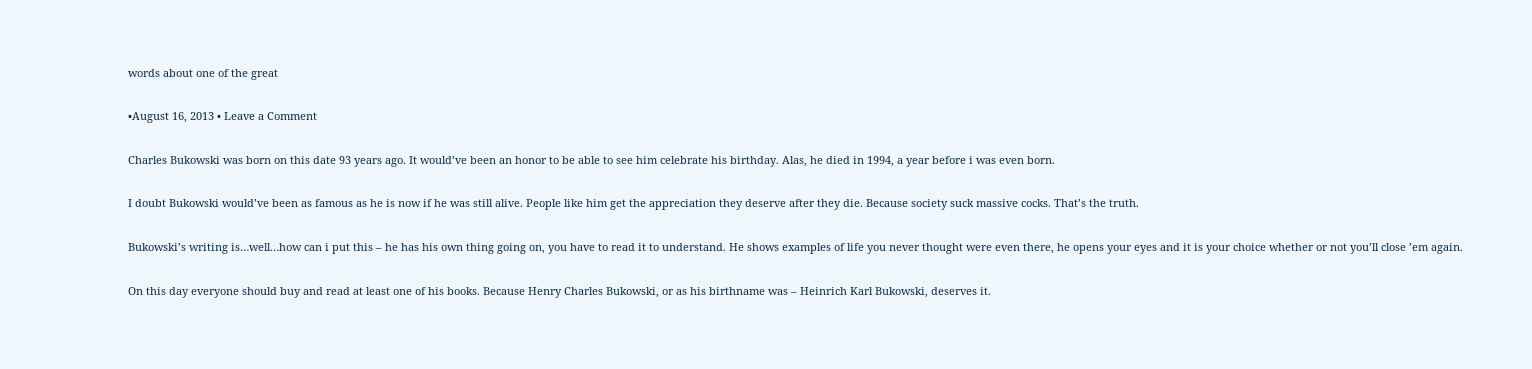words about one of the great

•August 16, 2013 • Leave a Comment

Charles Bukowski was born on this date 93 years ago. It would’ve been an honor to be able to see him celebrate his birthday. Alas, he died in 1994, a year before i was even born.

I doubt Bukowski would’ve been as famous as he is now if he was still alive. People like him get the appreciation they deserve after they die. Because society suck massive cocks. That’s the truth.

Bukowski’s writing is…well…how can i put this – he has his own thing going on, you have to read it to understand. He shows examples of life you never thought were even there, he opens your eyes and it is your choice whether or not you’ll close ’em again.

On this day everyone should buy and read at least one of his books. Because Henry Charles Bukowski, or as his birthname was – Heinrich Karl Bukowski, deserves it.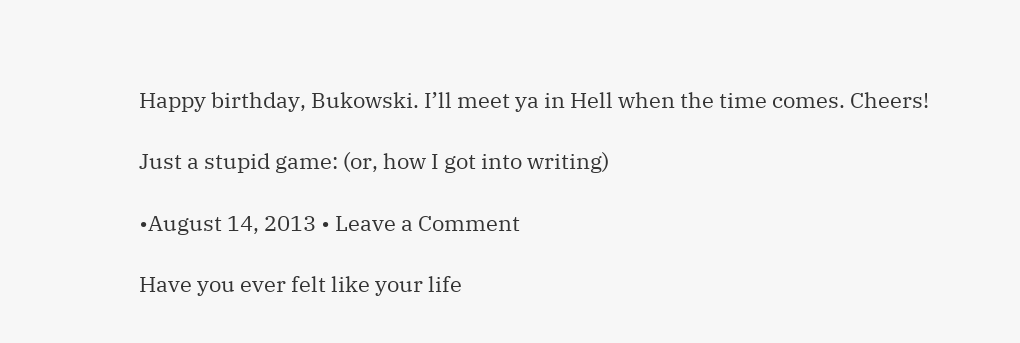Happy birthday, Bukowski. I’ll meet ya in Hell when the time comes. Cheers!

Just a stupid game: (or, how I got into writing)

•August 14, 2013 • Leave a Comment

Have you ever felt like your life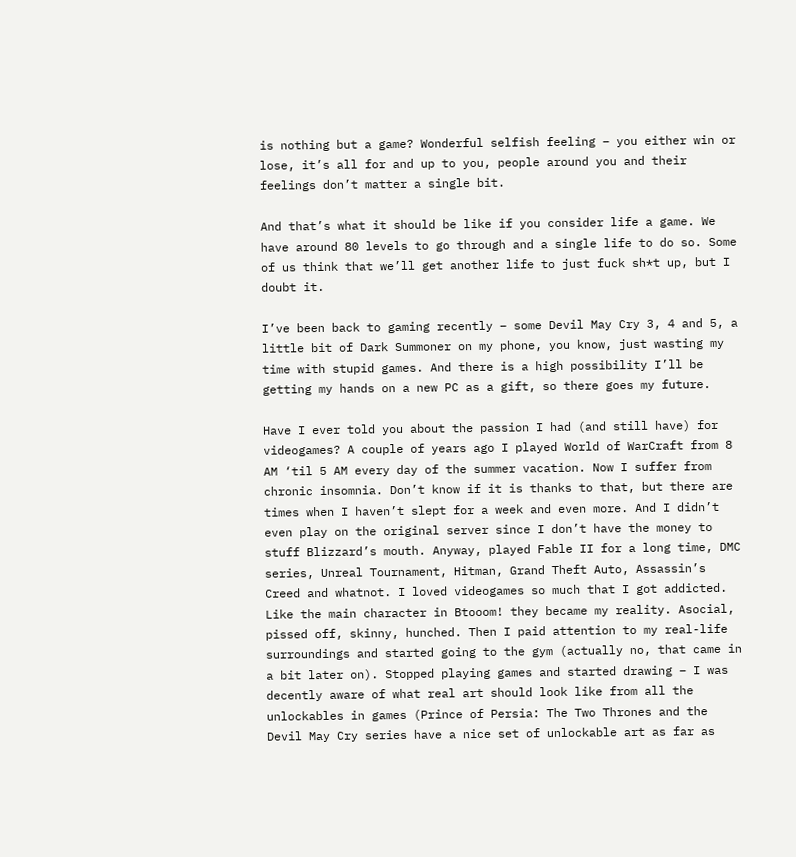is nothing but a game? Wonderful selfish feeling – you either win or lose, it’s all for and up to you, people around you and their feelings don’t matter a single bit.

And that’s what it should be like if you consider life a game. We have around 80 levels to go through and a single life to do so. Some of us think that we’ll get another life to just fuck sh*t up, but I doubt it.

I’ve been back to gaming recently – some Devil May Cry 3, 4 and 5, a little bit of Dark Summoner on my phone, you know, just wasting my time with stupid games. And there is a high possibility I’ll be getting my hands on a new PC as a gift, so there goes my future.

Have I ever told you about the passion I had (and still have) for videogames? A couple of years ago I played World of WarCraft from 8 AM ‘til 5 AM every day of the summer vacation. Now I suffer from chronic insomnia. Don’t know if it is thanks to that, but there are times when I haven’t slept for a week and even more. And I didn’t even play on the original server since I don’t have the money to stuff Blizzard’s mouth. Anyway, played Fable II for a long time, DMC series, Unreal Tournament, Hitman, Grand Theft Auto, Assassin’s Creed and whatnot. I loved videogames so much that I got addicted. Like the main character in Btooom! they became my reality. Asocial, pissed off, skinny, hunched. Then I paid attention to my real-life surroundings and started going to the gym (actually no, that came in a bit later on). Stopped playing games and started drawing – I was decently aware of what real art should look like from all the unlockables in games (Prince of Persia: The Two Thrones and the Devil May Cry series have a nice set of unlockable art as far as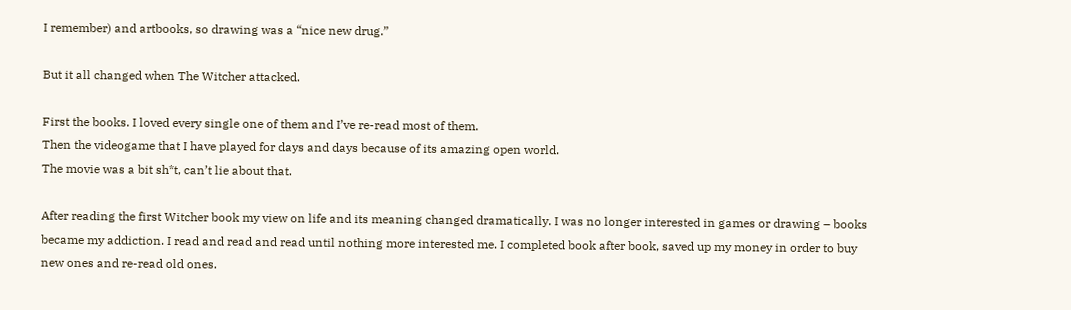I remember) and artbooks, so drawing was a “nice new drug.”

But it all changed when The Witcher attacked.

First the books. I loved every single one of them and I’ve re-read most of them.
Then the videogame that I have played for days and days because of its amazing open world.
The movie was a bit sh*t, can’t lie about that.

After reading the first Witcher book my view on life and its meaning changed dramatically. I was no longer interested in games or drawing – books became my addiction. I read and read and read until nothing more interested me. I completed book after book, saved up my money in order to buy new ones and re-read old ones.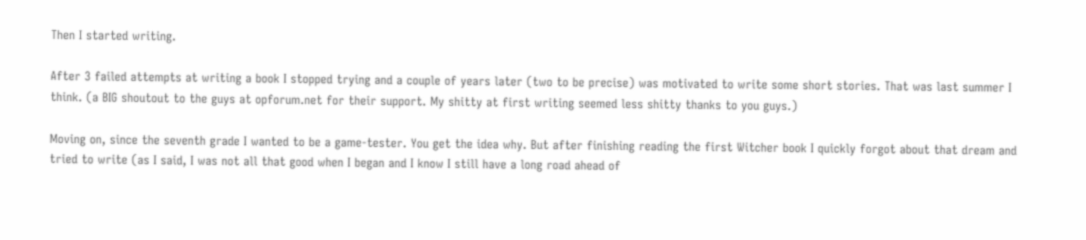Then I started writing.

After 3 failed attempts at writing a book I stopped trying and a couple of years later (two to be precise) was motivated to write some short stories. That was last summer I think. (a BIG shoutout to the guys at opforum.net for their support. My shitty at first writing seemed less shitty thanks to you guys.)

Moving on, since the seventh grade I wanted to be a game-tester. You get the idea why. But after finishing reading the first Witcher book I quickly forgot about that dream and tried to write (as I said, I was not all that good when I began and I know I still have a long road ahead of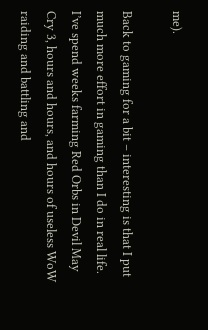me).

Back to gaming for a bit – interesting is that I put much more effort in gaming than I do in real life. I’ve spend weeks farming Red Orbs in Devil May Cry 3, hours and hours, and hours of useless WoW raiding and battling and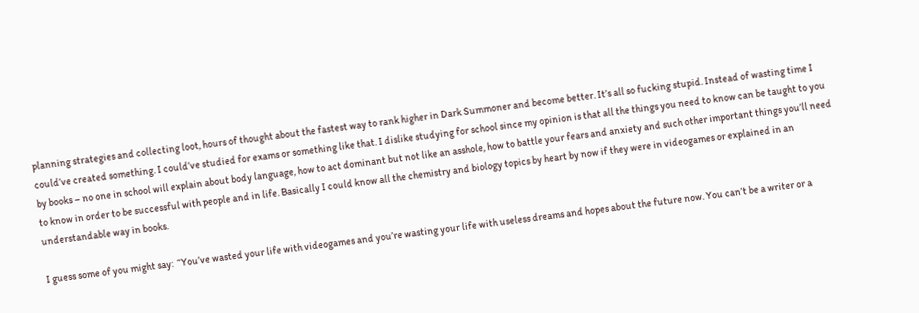planning strategies and collecting loot, hours of thought about the fastest way to rank higher in Dark Summoner and become better. It’s all so fucking stupid. Instead of wasting time I could’ve created something. I could’ve studied for exams or something like that. I dislike studying for school since my opinion is that all the things you need to know can be taught to you by books – no one in school will explain about body language, how to act dominant but not like an asshole, how to battle your fears and anxiety and such other important things you’ll need to know in order to be successful with people and in life. Basically I could know all the chemistry and biology topics by heart by now if they were in videogames or explained in an understandable way in books.

I guess some of you might say:  “You’ve wasted your life with videogames and you’re wasting your life with useless dreams and hopes about the future now. You can’t be a writer or a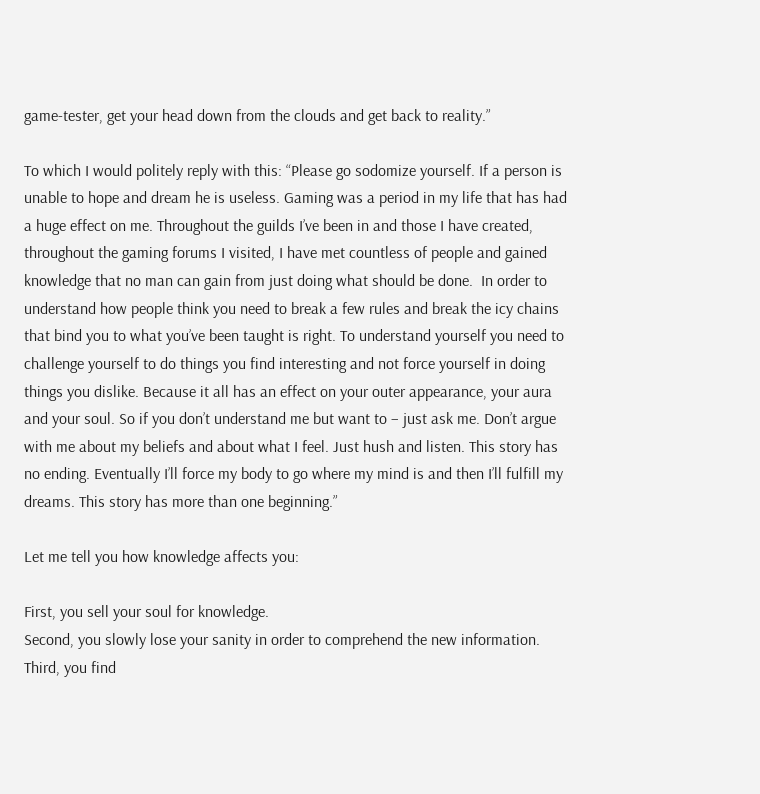game-tester, get your head down from the clouds and get back to reality.”

To which I would politely reply with this: “Please go sodomize yourself. If a person is unable to hope and dream he is useless. Gaming was a period in my life that has had a huge effect on me. Throughout the guilds I’ve been in and those I have created, throughout the gaming forums I visited, I have met countless of people and gained knowledge that no man can gain from just doing what should be done.  In order to understand how people think you need to break a few rules and break the icy chains that bind you to what you’ve been taught is right. To understand yourself you need to challenge yourself to do things you find interesting and not force yourself in doing things you dislike. Because it all has an effect on your outer appearance, your aura and your soul. So if you don’t understand me but want to – just ask me. Don’t argue with me about my beliefs and about what I feel. Just hush and listen. This story has no ending. Eventually I’ll force my body to go where my mind is and then I’ll fulfill my dreams. This story has more than one beginning.”

Let me tell you how knowledge affects you:

First, you sell your soul for knowledge.
Second, you slowly lose your sanity in order to comprehend the new information.
Third, you find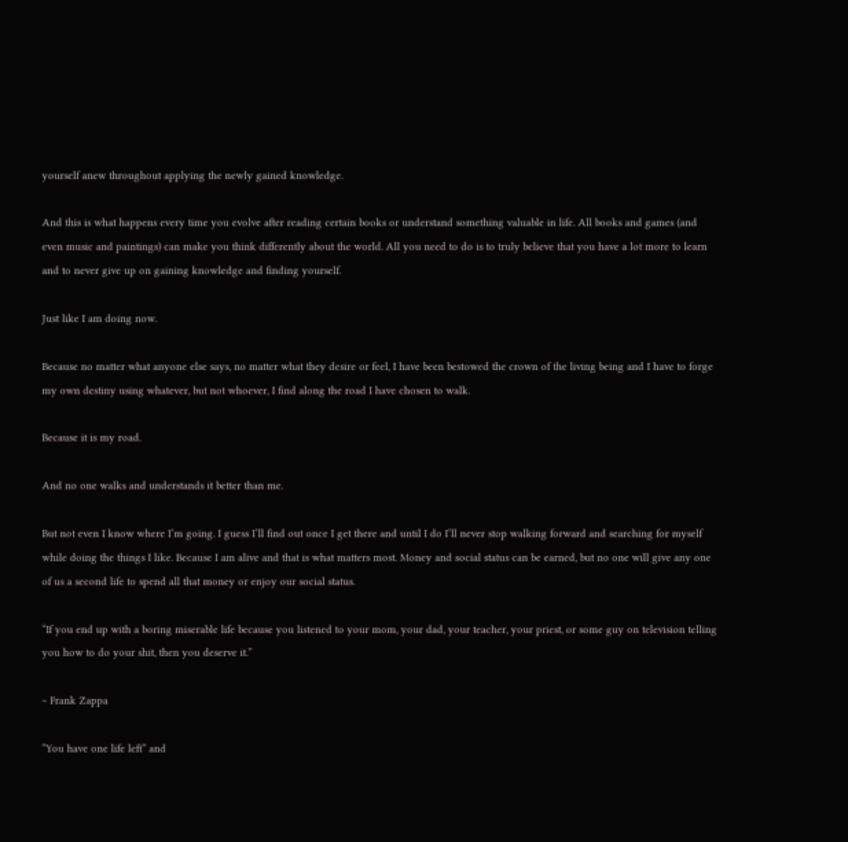yourself anew throughout applying the newly gained knowledge.

And this is what happens every time you evolve after reading certain books or understand something valuable in life. All books and games (and even music and paintings) can make you think differently about the world. All you need to do is to truly believe that you have a lot more to learn and to never give up on gaining knowledge and finding yourself.

Just like I am doing now.

Because no matter what anyone else says, no matter what they desire or feel, I have been bestowed the crown of the living being and I have to forge my own destiny using whatever, but not whoever, I find along the road I have chosen to walk.

Because it is my road.

And no one walks and understands it better than me.

But not even I know where I’m going. I guess I’ll find out once I get there and until I do I’ll never stop walking forward and searching for myself while doing the things I like. Because I am alive and that is what matters most. Money and social status can be earned, but no one will give any one of us a second life to spend all that money or enjoy our social status.

“If you end up with a boring miserable life because you listened to your mom, your dad, your teacher, your priest, or some guy on television telling you how to do your shit, then you deserve it.”

~ Frank Zappa

“You have one life left” and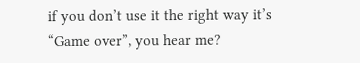if you don’t use it the right way it’s “Game over”, you hear me?